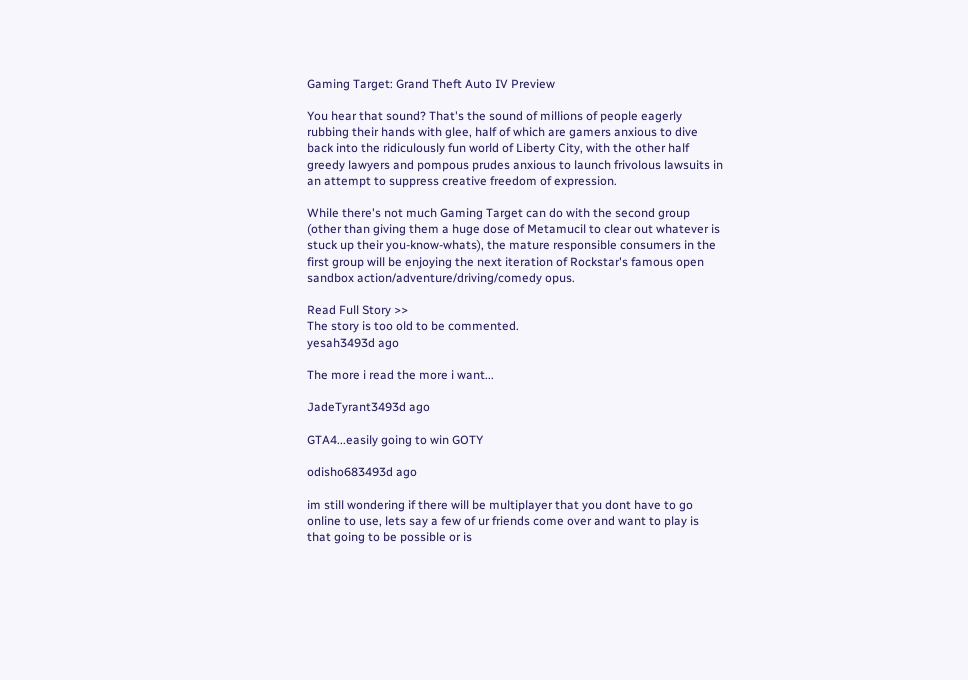Gaming Target: Grand Theft Auto IV Preview

You hear that sound? That's the sound of millions of people eagerly rubbing their hands with glee, half of which are gamers anxious to dive back into the ridiculously fun world of Liberty City, with the other half greedy lawyers and pompous prudes anxious to launch frivolous lawsuits in an attempt to suppress creative freedom of expression.

While there's not much Gaming Target can do with the second group (other than giving them a huge dose of Metamucil to clear out whatever is stuck up their you-know-whats), the mature responsible consumers in the first group will be enjoying the next iteration of Rockstar's famous open sandbox action/adventure/driving/comedy opus.

Read Full Story >>
The story is too old to be commented.
yesah3493d ago

The more i read the more i want...

JadeTyrant3493d ago

GTA4...easily going to win GOTY

odisho683493d ago

im still wondering if there will be multiplayer that you dont have to go online to use, lets say a few of ur friends come over and want to play is that going to be possible or is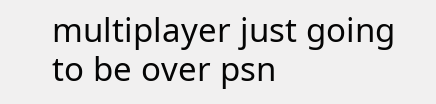multiplayer just going to be over psn